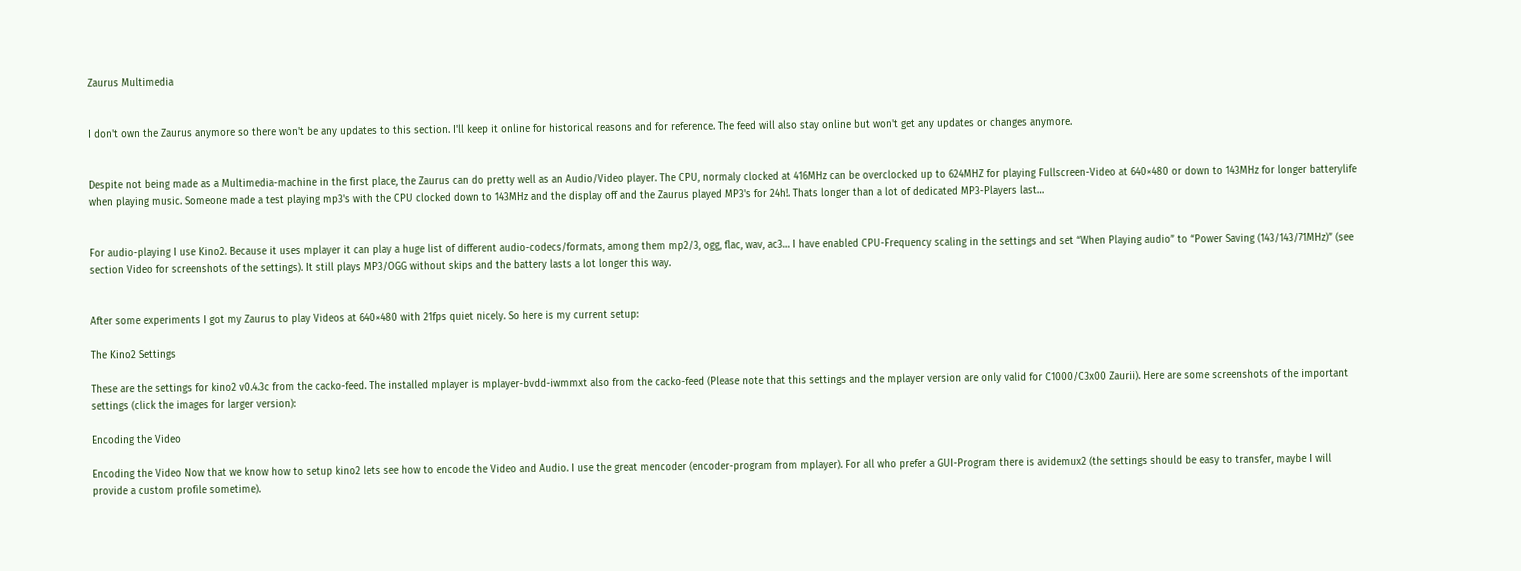Zaurus Multimedia


I don't own the Zaurus anymore so there won't be any updates to this section. I'll keep it online for historical reasons and for reference. The feed will also stay online but won't get any updates or changes anymore.


Despite not being made as a Multimedia-machine in the first place, the Zaurus can do pretty well as an Audio/Video player. The CPU, normaly clocked at 416MHz can be overclocked up to 624MHZ for playing Fullscreen-Video at 640×480 or down to 143MHz for longer batterylife when playing music. Someone made a test playing mp3's with the CPU clocked down to 143MHz and the display off and the Zaurus played MP3's for 24h!. Thats longer than a lot of dedicated MP3-Players last…


For audio-playing I use Kino2. Because it uses mplayer it can play a huge list of different audio-codecs/formats, among them mp2/3, ogg, flac, wav, ac3… I have enabled CPU-Frequency scaling in the settings and set “When Playing audio” to “Power Saving (143/143/71MHz)” (see section Video for screenshots of the settings). It still plays MP3/OGG without skips and the battery lasts a lot longer this way.


After some experiments I got my Zaurus to play Videos at 640×480 with 21fps quiet nicely. So here is my current setup:

The Kino2 Settings

These are the settings for kino2 v0.4.3c from the cacko-feed. The installed mplayer is mplayer-bvdd-iwmmxt also from the cacko-feed (Please note that this settings and the mplayer version are only valid for C1000/C3x00 Zaurii). Here are some screenshots of the important settings (click the images for larger version):

Encoding the Video

Encoding the Video Now that we know how to setup kino2 lets see how to encode the Video and Audio. I use the great mencoder (encoder-program from mplayer). For all who prefer a GUI-Program there is avidemux2 (the settings should be easy to transfer, maybe I will provide a custom profile sometime).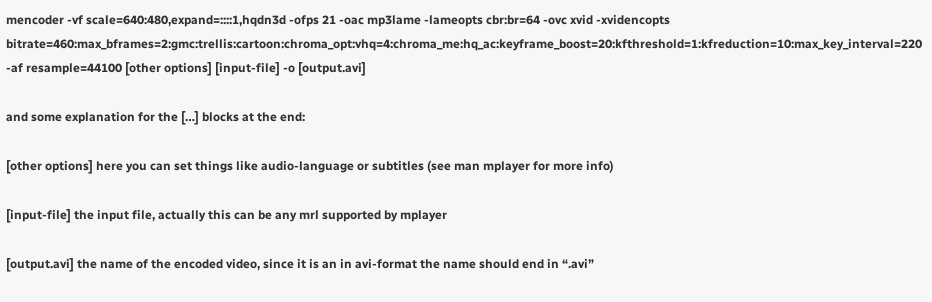mencoder -vf scale=640:480,expand=::::1,hqdn3d -ofps 21 -oac mp3lame -lameopts cbr:br=64 -ovc xvid -xvidencopts bitrate=460:max_bframes=2:gmc:trellis:cartoon:chroma_opt:vhq=4:chroma_me:hq_ac:keyframe_boost=20:kfthreshold=1:kfreduction=10:max_key_interval=220 -af resample=44100 [other options] [input-file] -o [output.avi]

and some explanation for the […] blocks at the end:

[other options] here you can set things like audio-language or subtitles (see man mplayer for more info)

[input-file] the input file, actually this can be any mrl supported by mplayer

[output.avi] the name of the encoded video, since it is an in avi-format the name should end in “.avi”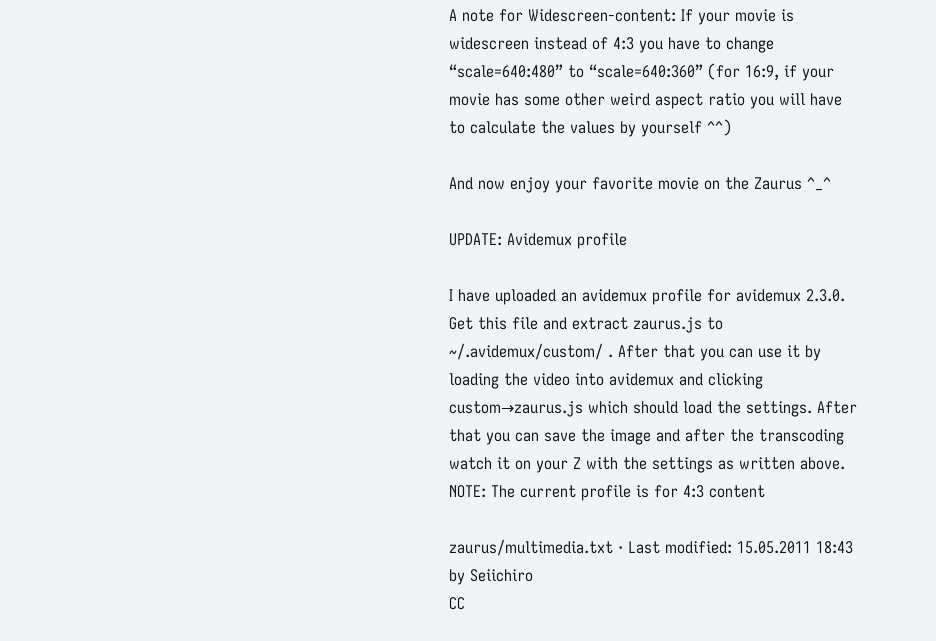A note for Widescreen-content: If your movie is widescreen instead of 4:3 you have to change “scale=640:480” to “scale=640:360” (for 16:9, if your movie has some other weird aspect ratio you will have to calculate the values by yourself ^^)

And now enjoy your favorite movie on the Zaurus ^_^

UPDATE: Avidemux profile

I have uploaded an avidemux profile for avidemux 2.3.0. Get this file and extract zaurus.js to ~/.avidemux/custom/ . After that you can use it by loading the video into avidemux and clicking custom→zaurus.js which should load the settings. After that you can save the image and after the transcoding watch it on your Z with the settings as written above. NOTE: The current profile is for 4:3 content

zaurus/multimedia.txt · Last modified: 15.05.2011 18:43 by Seiichiro
CC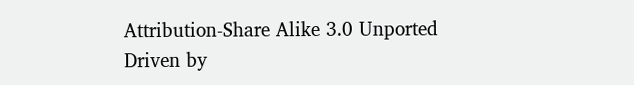Attribution-Share Alike 3.0 Unported
Driven by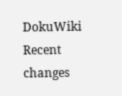DokuWiki Recent changes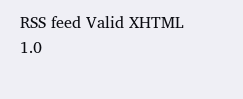RSS feed Valid XHTML 1.0